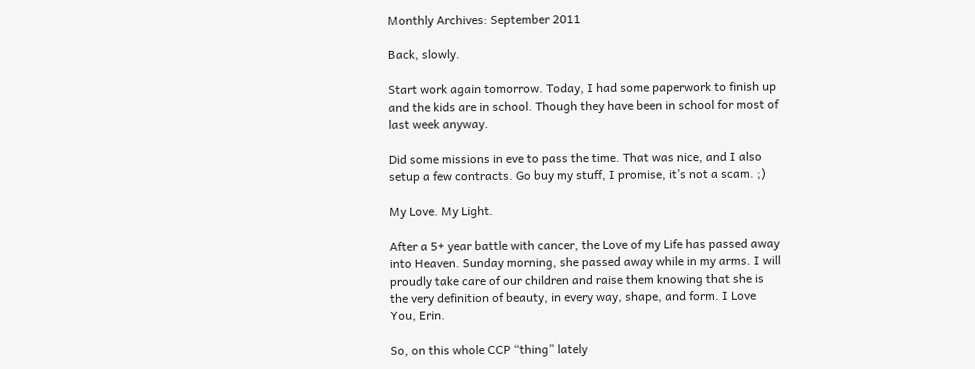Monthly Archives: September 2011

Back, slowly.

Start work again tomorrow. Today, I had some paperwork to finish up and the kids are in school. Though they have been in school for most of last week anyway.

Did some missions in eve to pass the time. That was nice, and I also setup a few contracts. Go buy my stuff, I promise, it’s not a scam. ;)

My Love. My Light.

After a 5+ year battle with cancer, the Love of my Life has passed away into Heaven. Sunday morning, she passed away while in my arms. I will proudly take care of our children and raise them knowing that she is the very definition of beauty, in every way, shape, and form. I Love You, Erin.

So, on this whole CCP “thing” lately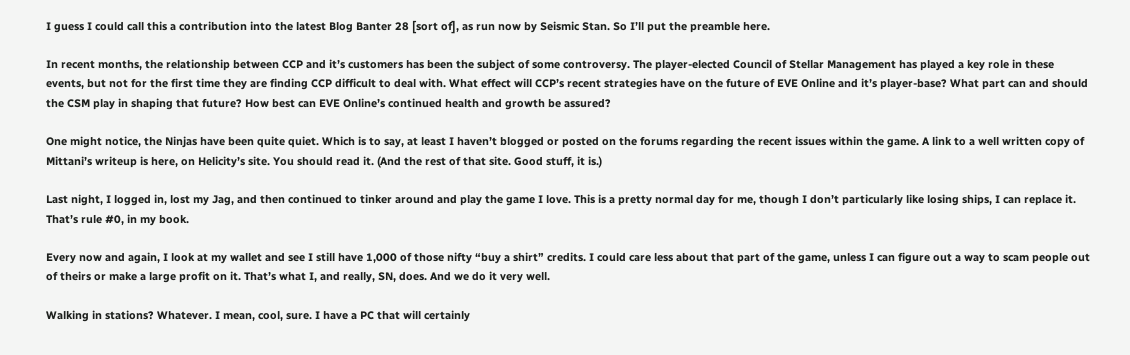I guess I could call this a contribution into the latest Blog Banter 28 [sort of], as run now by Seismic Stan. So I’ll put the preamble here.

In recent months, the relationship between CCP and it’s customers has been the subject of some controversy. The player-elected Council of Stellar Management has played a key role in these events, but not for the first time they are finding CCP difficult to deal with. What effect will CCP’s recent strategies have on the future of EVE Online and it’s player-base? What part can and should the CSM play in shaping that future? How best can EVE Online’s continued health and growth be assured?

One might notice, the Ninjas have been quite quiet. Which is to say, at least I haven’t blogged or posted on the forums regarding the recent issues within the game. A link to a well written copy of Mittani’s writeup is here, on Helicity’s site. You should read it. (And the rest of that site. Good stuff, it is.)

Last night, I logged in, lost my Jag, and then continued to tinker around and play the game I love. This is a pretty normal day for me, though I don’t particularly like losing ships, I can replace it. That’s rule #0, in my book.

Every now and again, I look at my wallet and see I still have 1,000 of those nifty “buy a shirt” credits. I could care less about that part of the game, unless I can figure out a way to scam people out of theirs or make a large profit on it. That’s what I, and really, SN, does. And we do it very well.

Walking in stations? Whatever. I mean, cool, sure. I have a PC that will certainly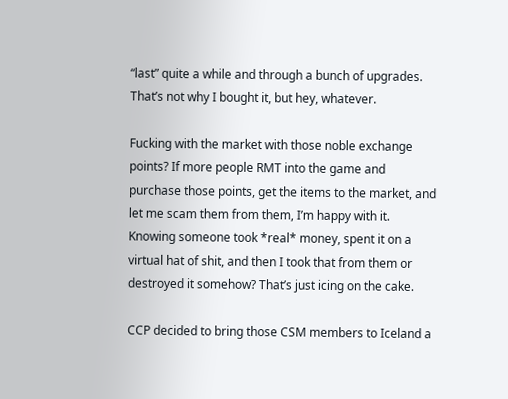“last” quite a while and through a bunch of upgrades. That’s not why I bought it, but hey, whatever.

Fucking with the market with those noble exchange points? If more people RMT into the game and purchase those points, get the items to the market, and let me scam them from them, I’m happy with it. Knowing someone took *real* money, spent it on a virtual hat of shit, and then I took that from them or destroyed it somehow? That’s just icing on the cake.

CCP decided to bring those CSM members to Iceland a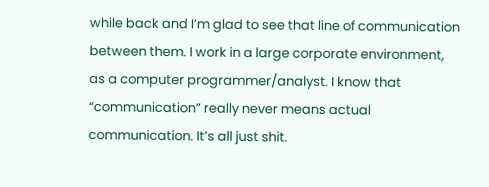while back and I’m glad to see that line of communication between them. I work in a large corporate environment, as a computer programmer/analyst. I know that “communication” really never means actual communication. It’s all just shit.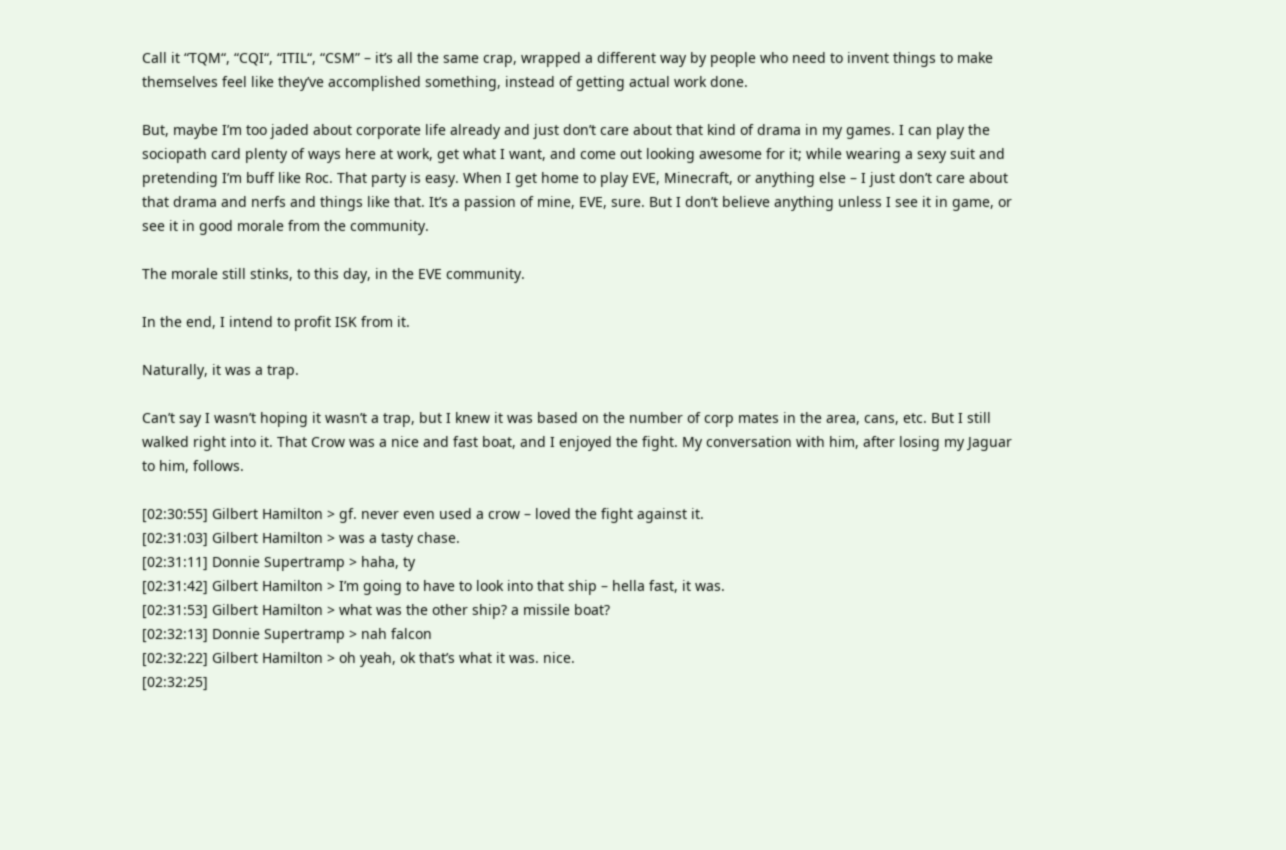Call it “TQM“, “CQI“, “ITIL“, “CSM” – it’s all the same crap, wrapped a different way by people who need to invent things to make themselves feel like they’ve accomplished something, instead of getting actual work done.

But, maybe I’m too jaded about corporate life already and just don’t care about that kind of drama in my games. I can play the sociopath card plenty of ways here at work, get what I want, and come out looking awesome for it; while wearing a sexy suit and pretending I’m buff like Roc. That party is easy. When I get home to play EVE, Minecraft, or anything else – I just don’t care about that drama and nerfs and things like that. It’s a passion of mine, EVE, sure. But I don’t believe anything unless I see it in game, or see it in good morale from the community.

The morale still stinks, to this day, in the EVE community.

In the end, I intend to profit ISK from it.

Naturally, it was a trap.

Can’t say I wasn’t hoping it wasn’t a trap, but I knew it was based on the number of corp mates in the area, cans, etc. But I still walked right into it. That Crow was a nice and fast boat, and I enjoyed the fight. My conversation with him, after losing my Jaguar to him, follows.

[02:30:55] Gilbert Hamilton > gf. never even used a crow – loved the fight against it.
[02:31:03] Gilbert Hamilton > was a tasty chase.
[02:31:11] Donnie Supertramp > haha, ty
[02:31:42] Gilbert Hamilton > I’m going to have to look into that ship – hella fast, it was.
[02:31:53] Gilbert Hamilton > what was the other ship? a missile boat?
[02:32:13] Donnie Supertramp > nah falcon
[02:32:22] Gilbert Hamilton > oh yeah, ok that’s what it was. nice.
[02:32:25]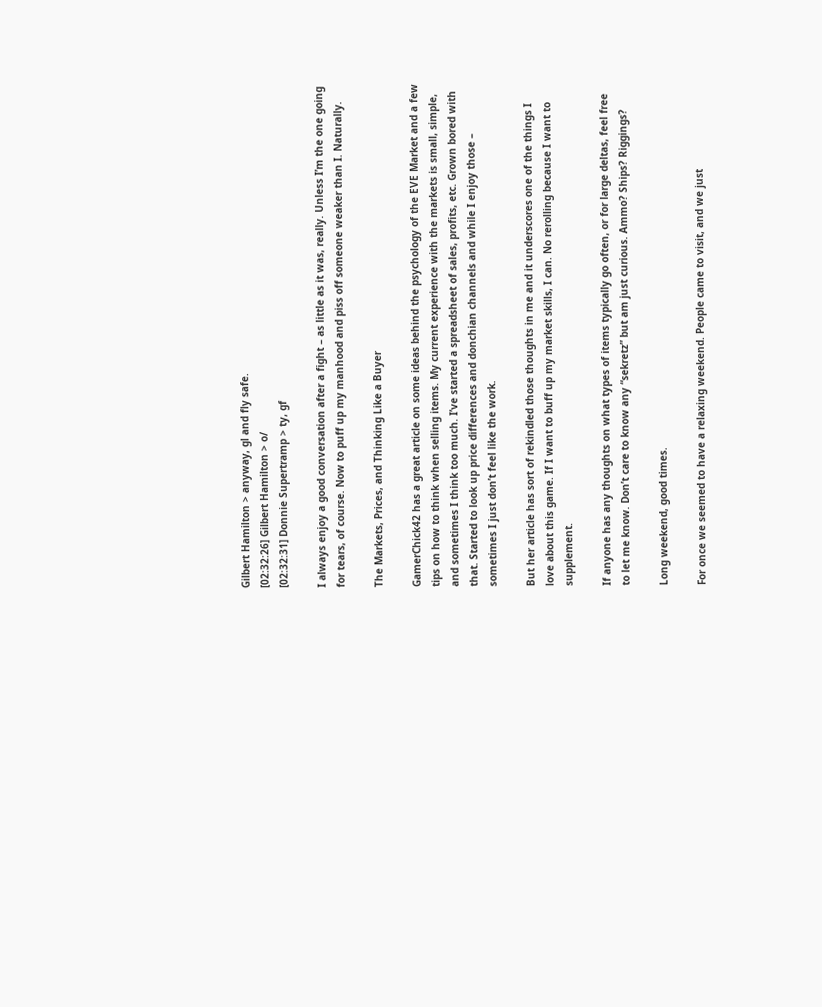Gilbert Hamilton > anyway, gl and fly safe.
[02:32:26] Gilbert Hamilton > o/
[02:32:31] Donnie Supertramp > ty, gf

I always enjoy a good conversation after a fight – as little as it was, really. Unless I’m the one going for tears, of course. Now to puff up my manhood and piss off someone weaker than I. Naturally.

The Markets, Prices, and Thinking Like a Buyer

GamerChick42 has a great article on some ideas behind the psychology of the EVE Market and a few tips on how to think when selling items. My current experience with the markets is small, simple, and sometimes I think too much. I’ve started a spreadsheet of sales, profits, etc. Grown bored with that. Started to look up price differences and donchian channels and while I enjoy those – sometimes I just don’t feel like the work.

But her article has sort of rekindled those thoughts in me and it underscores one of the things I love about this game. If I want to buff up my market skills, I can. No rerolling because I want to supplement.

If anyone has any thoughts on what types of items typically go often, or for large deltas, feel free to let me know. Don’t care to know any “sekretz” but am just curious. Ammo? Ships? Riggings?

Long weekend, good times.

For once we seemed to have a relaxing weekend. People came to visit, and we just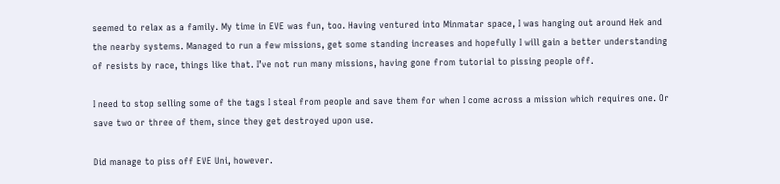seemed to relax as a family. My time in EVE was fun, too. Having ventured into Minmatar space, I was hanging out around Hek and the nearby systems. Managed to run a few missions, get some standing increases and hopefully I will gain a better understanding of resists by race, things like that. I’ve not run many missions, having gone from tutorial to pissing people off.

I need to stop selling some of the tags I steal from people and save them for when I come across a mission which requires one. Or save two or three of them, since they get destroyed upon use.

Did manage to piss off EVE Uni, however.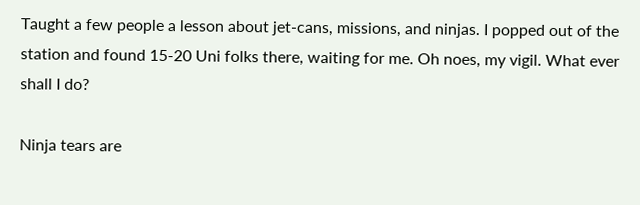Taught a few people a lesson about jet-cans, missions, and ninjas. I popped out of the station and found 15-20 Uni folks there, waiting for me. Oh noes, my vigil. What ever shall I do?

Ninja tears are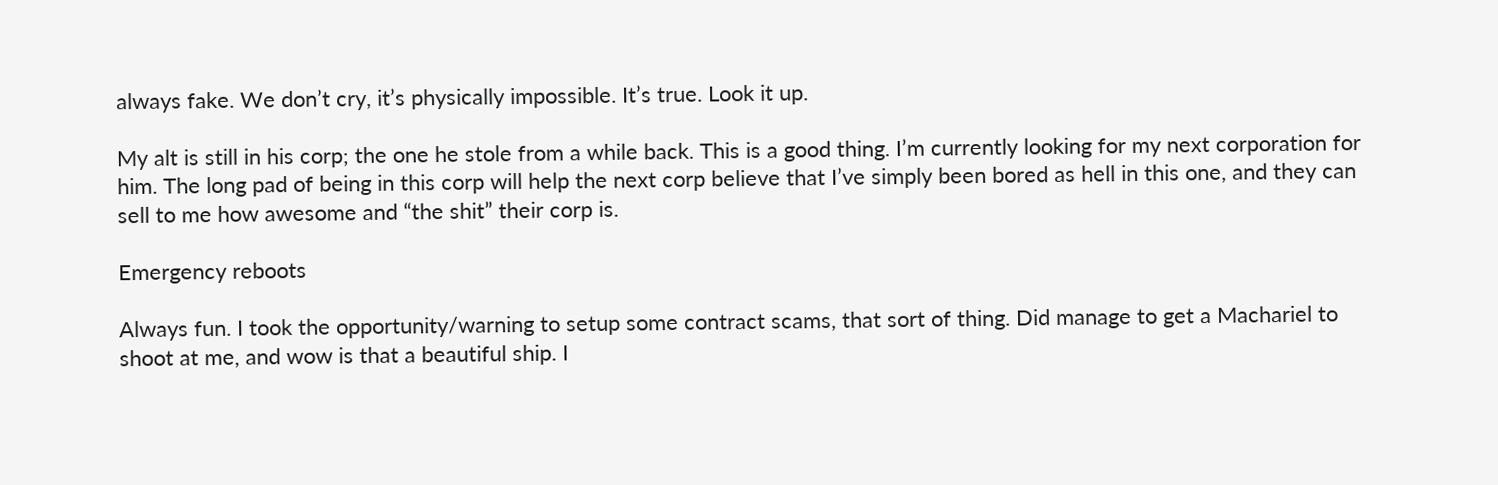always fake. We don’t cry, it’s physically impossible. It’s true. Look it up.

My alt is still in his corp; the one he stole from a while back. This is a good thing. I’m currently looking for my next corporation for him. The long pad of being in this corp will help the next corp believe that I’ve simply been bored as hell in this one, and they can sell to me how awesome and “the shit” their corp is.

Emergency reboots

Always fun. I took the opportunity/warning to setup some contract scams, that sort of thing. Did manage to get a Machariel to shoot at me, and wow is that a beautiful ship. I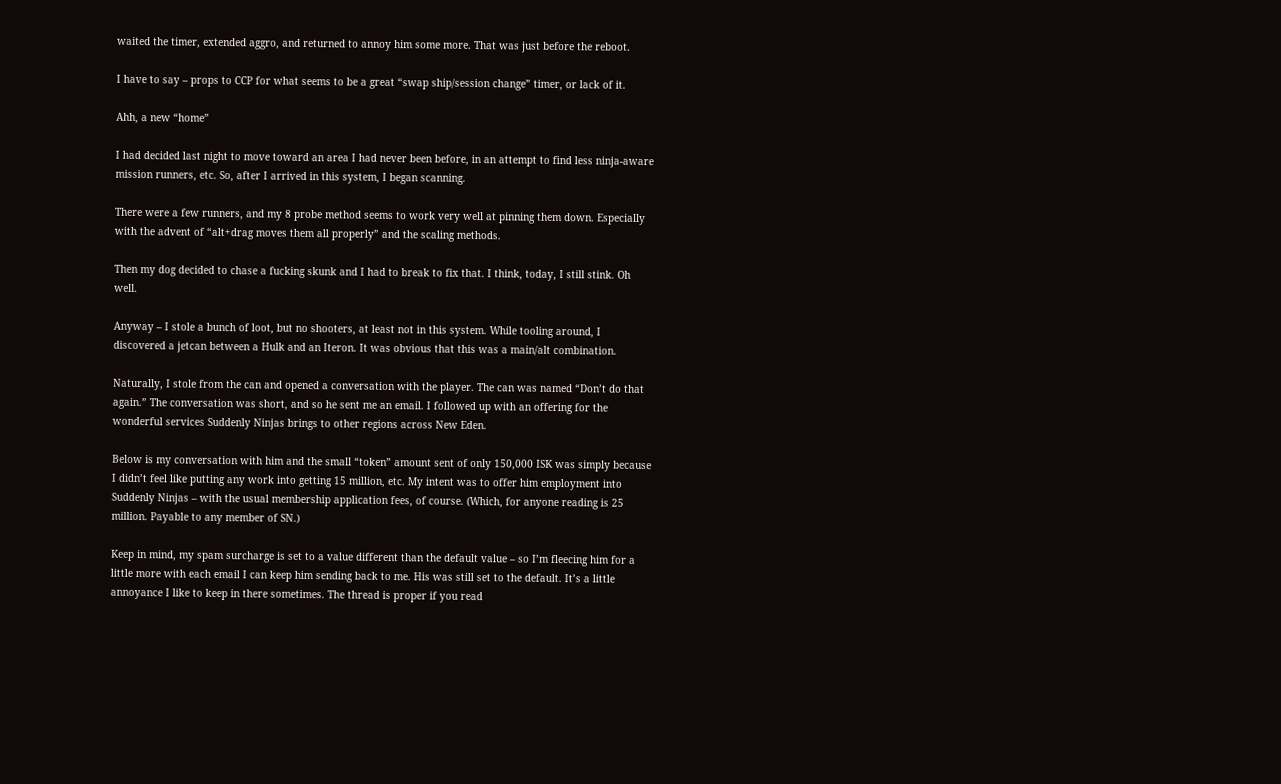waited the timer, extended aggro, and returned to annoy him some more. That was just before the reboot.

I have to say – props to CCP for what seems to be a great “swap ship/session change” timer, or lack of it.

Ahh, a new “home”

I had decided last night to move toward an area I had never been before, in an attempt to find less ninja-aware mission runners, etc. So, after I arrived in this system, I began scanning.

There were a few runners, and my 8 probe method seems to work very well at pinning them down. Especially with the advent of “alt+drag moves them all properly” and the scaling methods.

Then my dog decided to chase a fucking skunk and I had to break to fix that. I think, today, I still stink. Oh well.

Anyway – I stole a bunch of loot, but no shooters, at least not in this system. While tooling around, I discovered a jetcan between a Hulk and an Iteron. It was obvious that this was a main/alt combination.

Naturally, I stole from the can and opened a conversation with the player. The can was named “Don’t do that again.” The conversation was short, and so he sent me an email. I followed up with an offering for the wonderful services Suddenly Ninjas brings to other regions across New Eden.

Below is my conversation with him and the small “token” amount sent of only 150,000 ISK was simply because I didn’t feel like putting any work into getting 15 million, etc. My intent was to offer him employment into Suddenly Ninjas – with the usual membership application fees, of course. (Which, for anyone reading is 25 million. Payable to any member of SN.)

Keep in mind, my spam surcharge is set to a value different than the default value – so I’m fleecing him for a little more with each email I can keep him sending back to me. His was still set to the default. It’s a little annoyance I like to keep in there sometimes. The thread is proper if you read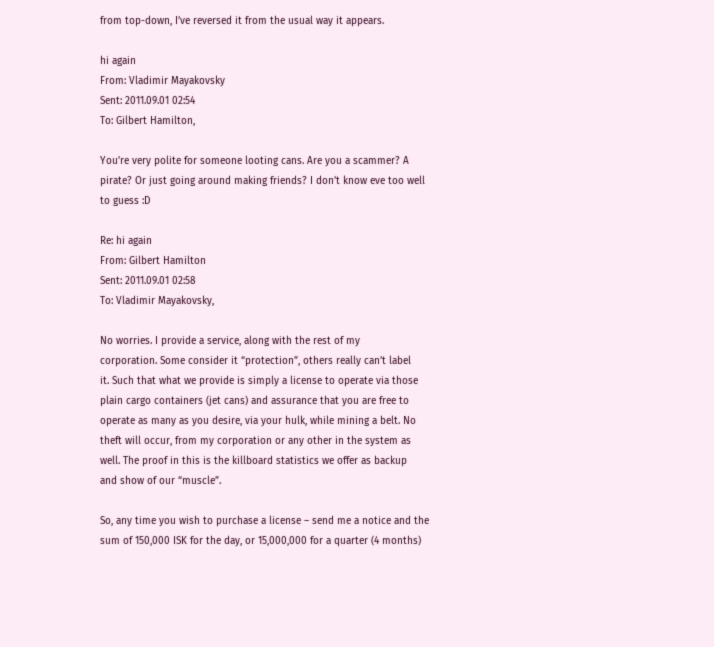from top-down, I’ve reversed it from the usual way it appears.

hi again
From: Vladimir Mayakovsky
Sent: 2011.09.01 02:54
To: Gilbert Hamilton,

You’re very polite for someone looting cans. Are you a scammer? A
pirate? Or just going around making friends? I don’t know eve too well
to guess :D

Re: hi again
From: Gilbert Hamilton
Sent: 2011.09.01 02:58
To: Vladimir Mayakovsky,

No worries. I provide a service, along with the rest of my
corporation. Some consider it “protection”, others really can’t label
it. Such that what we provide is simply a license to operate via those
plain cargo containers (jet cans) and assurance that you are free to
operate as many as you desire, via your hulk, while mining a belt. No
theft will occur, from my corporation or any other in the system as
well. The proof in this is the killboard statistics we offer as backup
and show of our “muscle”.

So, any time you wish to purchase a license – send me a notice and the
sum of 150,000 ISK for the day, or 15,000,000 for a quarter (4 months)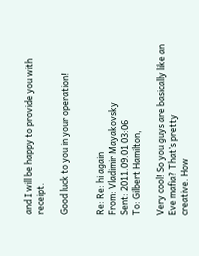and I will be happy to provide you with receipt.

Good luck to you in your operation!


Re: Re: hi again
From: Vladimir Mayakovsky
Sent: 2011.09.01 03:06
To: Gilbert Hamilton,

Very cool! So you guys are basically like an Eve mafia? That’s pretty
creative. How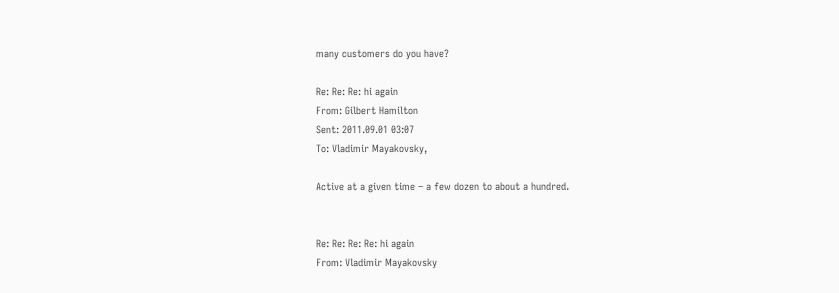many customers do you have?

Re: Re: Re: hi again
From: Gilbert Hamilton
Sent: 2011.09.01 03:07
To: Vladimir Mayakovsky,

Active at a given time – a few dozen to about a hundred.


Re: Re: Re: Re: hi again
From: Vladimir Mayakovsky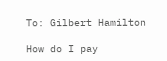To: Gilbert Hamilton

How do I pay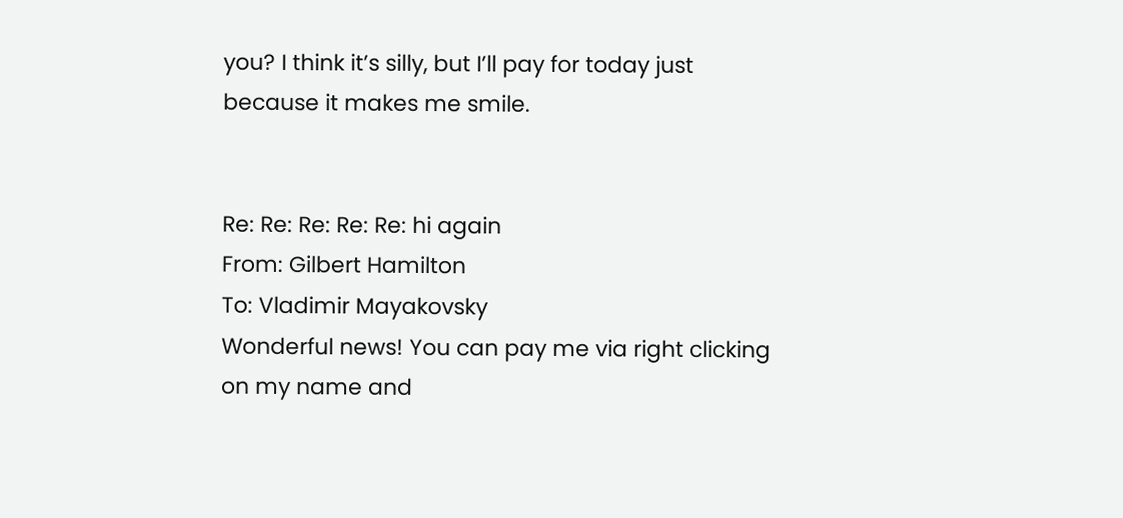you? I think it’s silly, but I’ll pay for today just
because it makes me smile.


Re: Re: Re: Re: Re: hi again
From: Gilbert Hamilton
To: Vladimir Mayakovsky
Wonderful news! You can pay me via right clicking on my name and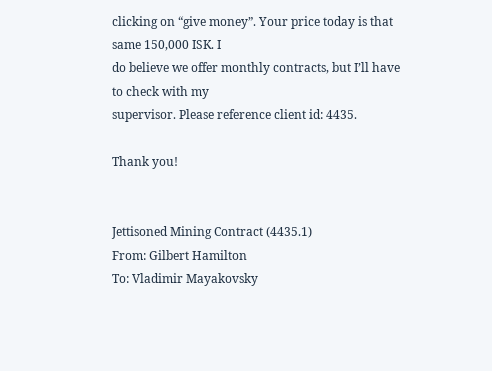clicking on “give money”. Your price today is that same 150,000 ISK. I
do believe we offer monthly contracts, but I’ll have to check with my
supervisor. Please reference client id: 4435.

Thank you!


Jettisoned Mining Contract (4435.1)
From: Gilbert Hamilton
To: Vladimir Mayakovsky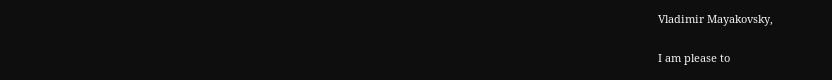Vladimir Mayakovsky,

I am please to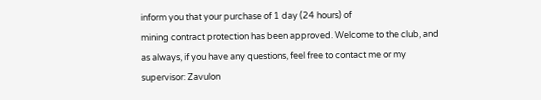inform you that your purchase of 1 day (24 hours) of
mining contract protection has been approved. Welcome to the club, and
as always, if you have any questions, feel free to contact me or my
supervisor: Zavulon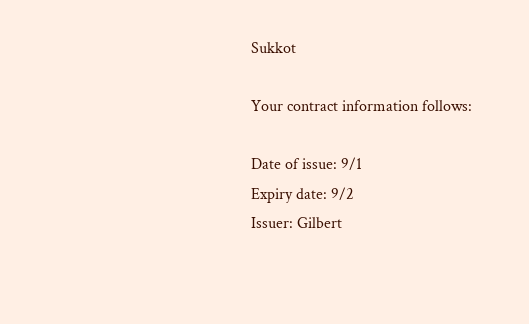Sukkot

Your contract information follows:

Date of issue: 9/1
Expiry date: 9/2
Issuer: Gilbert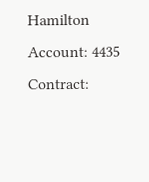Hamilton
Account: 4435
Contract: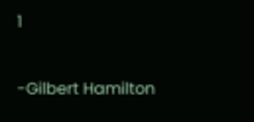1


-Gilbert Hamilton